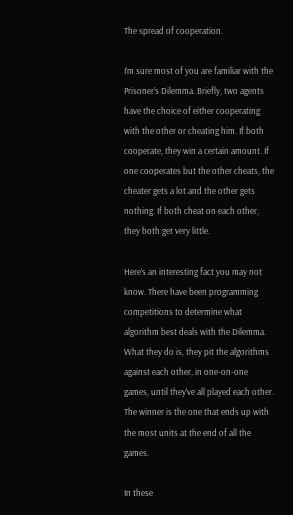The spread of cooperation.

I’m sure most of you are familiar with the Prisoner’s Dilemma. Briefly, two agents have the choice of either cooperating with the other or cheating him. If both cooperate, they win a certain amount. If one cooperates but the other cheats, the cheater gets a lot and the other gets nothing. If both cheat on each other, they both get very little.

Here’s an interesting fact you may not know. There have been programming competitions to determine what algorithm best deals with the Dilemma. What they do is, they pit the algorithms against each other, in one-on-one games, until they’ve all played each other. The winner is the one that ends up with the most units at the end of all the games.

In these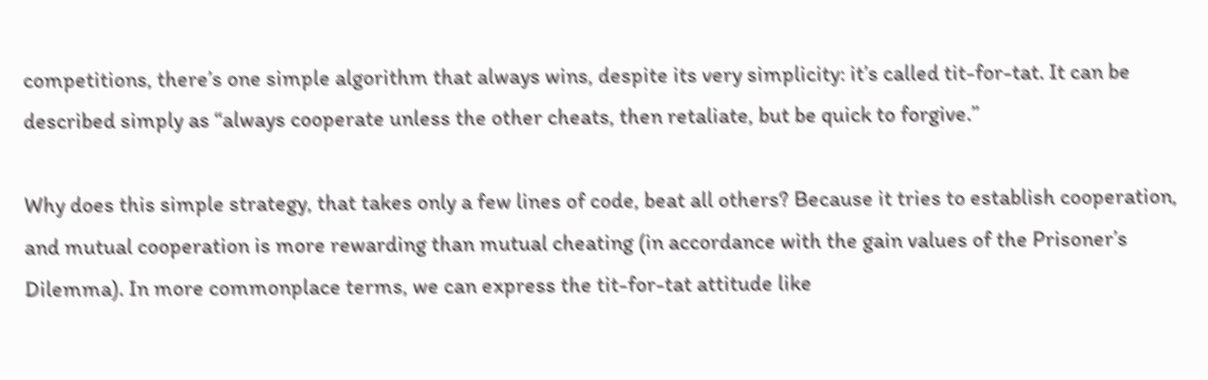competitions, there’s one simple algorithm that always wins, despite its very simplicity: it’s called tit-for-tat. It can be described simply as “always cooperate unless the other cheats, then retaliate, but be quick to forgive.”

Why does this simple strategy, that takes only a few lines of code, beat all others? Because it tries to establish cooperation, and mutual cooperation is more rewarding than mutual cheating (in accordance with the gain values of the Prisoner’s Dilemma). In more commonplace terms, we can express the tit-for-tat attitude like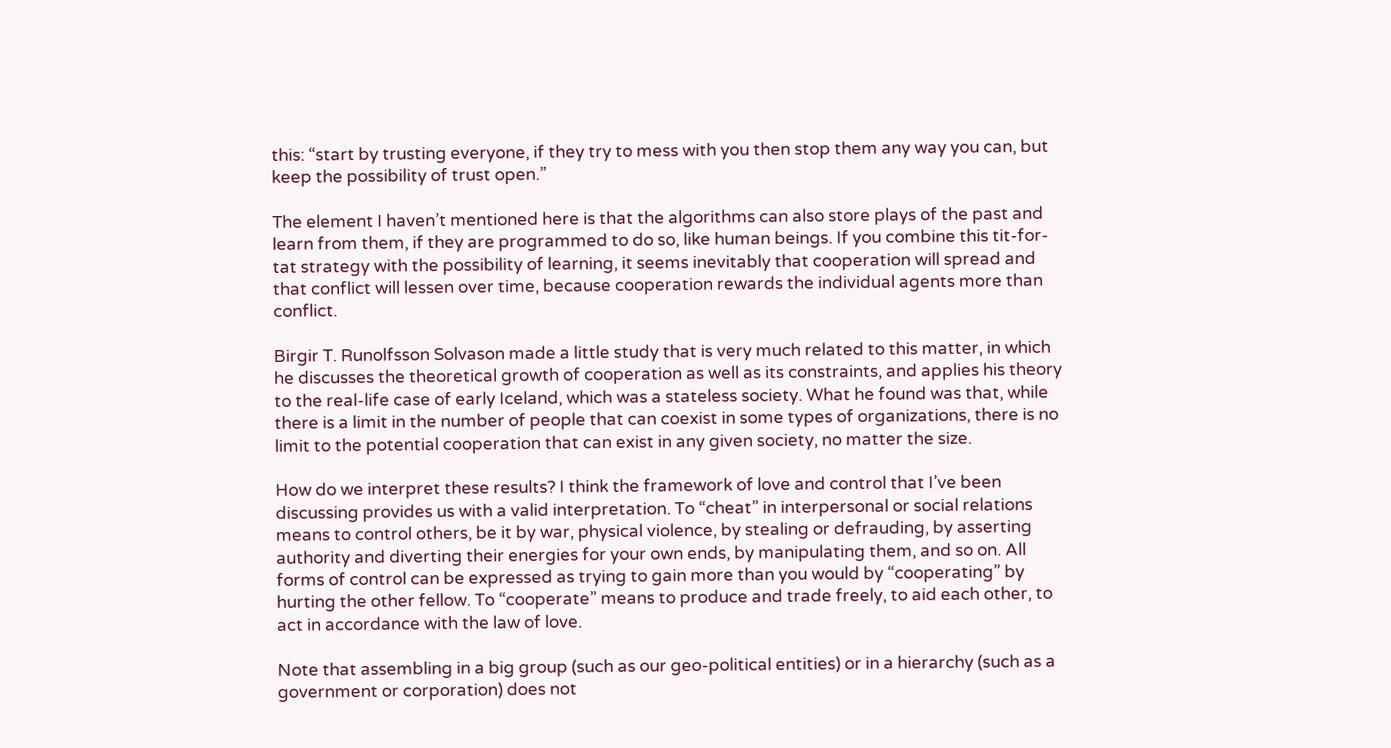this: “start by trusting everyone, if they try to mess with you then stop them any way you can, but keep the possibility of trust open.”

The element I haven’t mentioned here is that the algorithms can also store plays of the past and learn from them, if they are programmed to do so, like human beings. If you combine this tit-for-tat strategy with the possibility of learning, it seems inevitably that cooperation will spread and that conflict will lessen over time, because cooperation rewards the individual agents more than conflict.

Birgir T. Runolfsson Solvason made a little study that is very much related to this matter, in which he discusses the theoretical growth of cooperation as well as its constraints, and applies his theory to the real-life case of early Iceland, which was a stateless society. What he found was that, while there is a limit in the number of people that can coexist in some types of organizations, there is no limit to the potential cooperation that can exist in any given society, no matter the size.

How do we interpret these results? I think the framework of love and control that I’ve been discussing provides us with a valid interpretation. To “cheat” in interpersonal or social relations means to control others, be it by war, physical violence, by stealing or defrauding, by asserting authority and diverting their energies for your own ends, by manipulating them, and so on. All forms of control can be expressed as trying to gain more than you would by “cooperating” by hurting the other fellow. To “cooperate” means to produce and trade freely, to aid each other, to act in accordance with the law of love.

Note that assembling in a big group (such as our geo-political entities) or in a hierarchy (such as a government or corporation) does not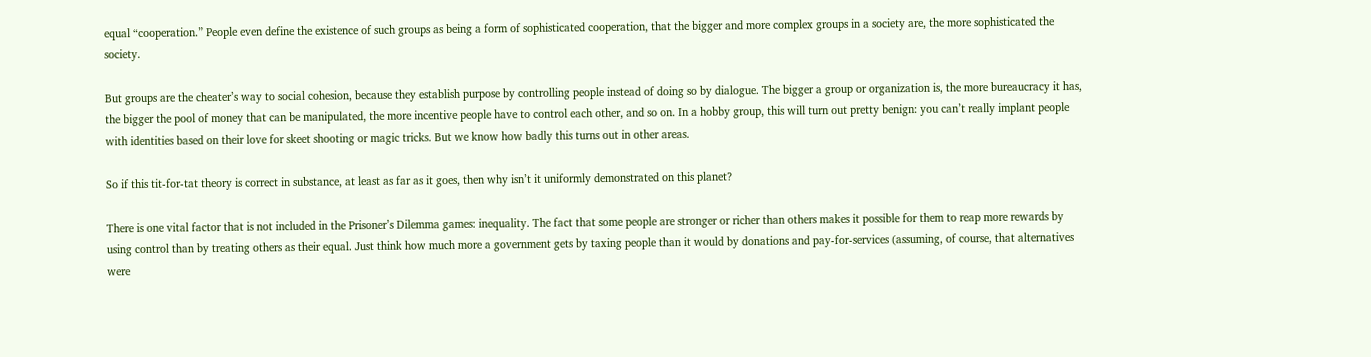equal “cooperation.” People even define the existence of such groups as being a form of sophisticated cooperation, that the bigger and more complex groups in a society are, the more sophisticated the society.

But groups are the cheater’s way to social cohesion, because they establish purpose by controlling people instead of doing so by dialogue. The bigger a group or organization is, the more bureaucracy it has, the bigger the pool of money that can be manipulated, the more incentive people have to control each other, and so on. In a hobby group, this will turn out pretty benign: you can’t really implant people with identities based on their love for skeet shooting or magic tricks. But we know how badly this turns out in other areas.

So if this tit-for-tat theory is correct in substance, at least as far as it goes, then why isn’t it uniformly demonstrated on this planet?

There is one vital factor that is not included in the Prisoner’s Dilemma games: inequality. The fact that some people are stronger or richer than others makes it possible for them to reap more rewards by using control than by treating others as their equal. Just think how much more a government gets by taxing people than it would by donations and pay-for-services (assuming, of course, that alternatives were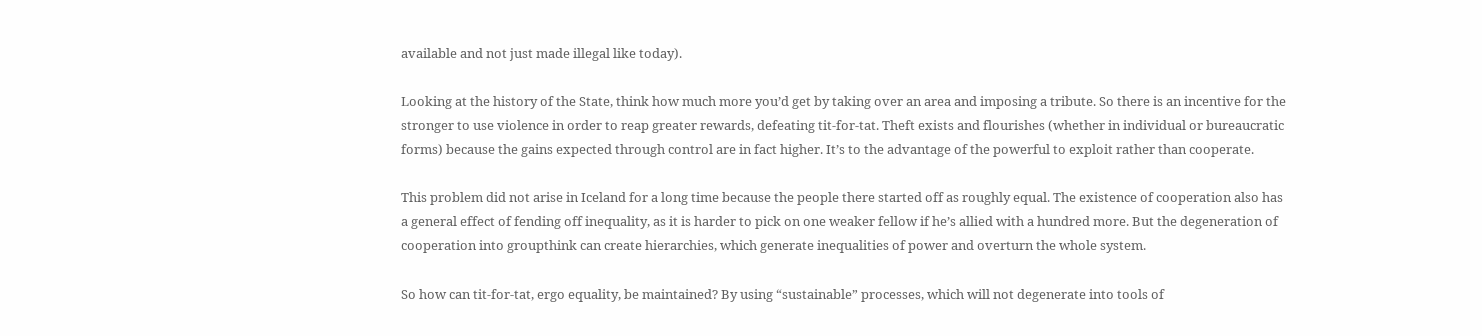available and not just made illegal like today).

Looking at the history of the State, think how much more you’d get by taking over an area and imposing a tribute. So there is an incentive for the stronger to use violence in order to reap greater rewards, defeating tit-for-tat. Theft exists and flourishes (whether in individual or bureaucratic forms) because the gains expected through control are in fact higher. It’s to the advantage of the powerful to exploit rather than cooperate.

This problem did not arise in Iceland for a long time because the people there started off as roughly equal. The existence of cooperation also has a general effect of fending off inequality, as it is harder to pick on one weaker fellow if he’s allied with a hundred more. But the degeneration of cooperation into groupthink can create hierarchies, which generate inequalities of power and overturn the whole system.

So how can tit-for-tat, ergo equality, be maintained? By using “sustainable” processes, which will not degenerate into tools of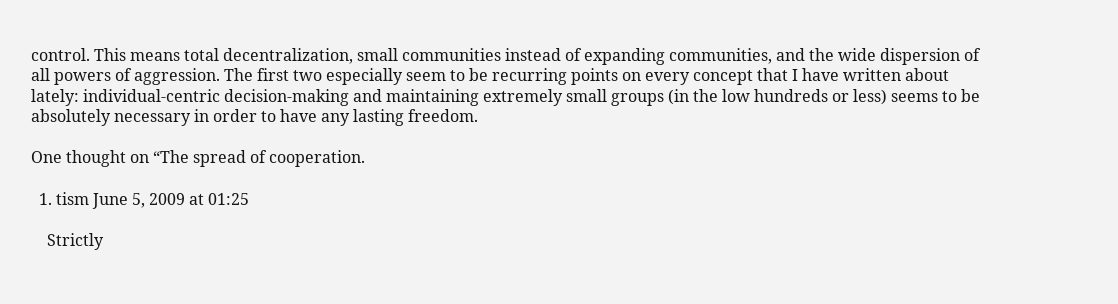control. This means total decentralization, small communities instead of expanding communities, and the wide dispersion of all powers of aggression. The first two especially seem to be recurring points on every concept that I have written about lately: individual-centric decision-making and maintaining extremely small groups (in the low hundreds or less) seems to be absolutely necessary in order to have any lasting freedom.

One thought on “The spread of cooperation.

  1. tism June 5, 2009 at 01:25

    Strictly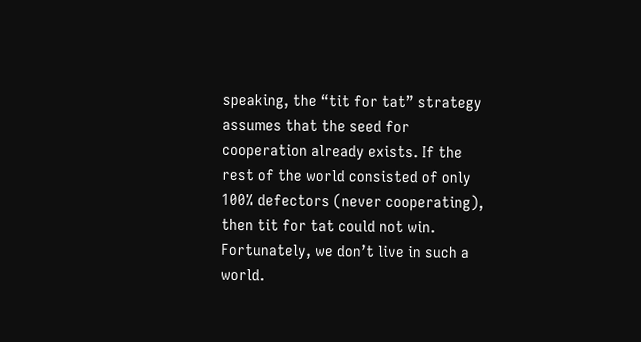speaking, the “tit for tat” strategy assumes that the seed for cooperation already exists. If the rest of the world consisted of only 100% defectors (never cooperating), then tit for tat could not win. Fortunately, we don’t live in such a world.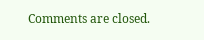Comments are closed.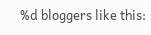%d bloggers like this: